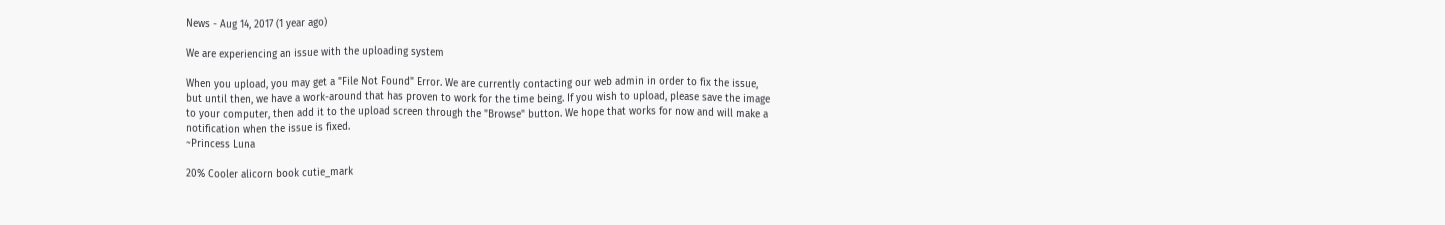News - Aug 14, 2017 (1 year ago)

We are experiencing an issue with the uploading system

When you upload, you may get a "File Not Found" Error. We are currently contacting our web admin in order to fix the issue, but until then, we have a work-around that has proven to work for the time being. If you wish to upload, please save the image to your computer, then add it to the upload screen through the "Browse" button. We hope that works for now and will make a notification when the issue is fixed.
~Princess Luna

20% Cooler alicorn book cutie_mark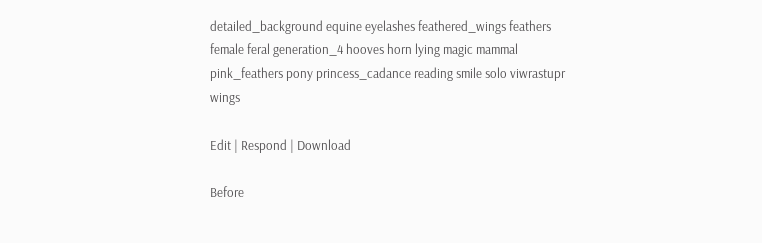detailed_background equine eyelashes feathered_wings feathers female feral generation_4 hooves horn lying magic mammal pink_feathers pony princess_cadance reading smile solo viwrastupr wings

Edit | Respond | Download

Before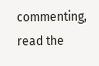commenting, read the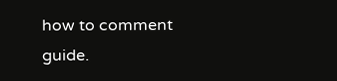how to comment guide.